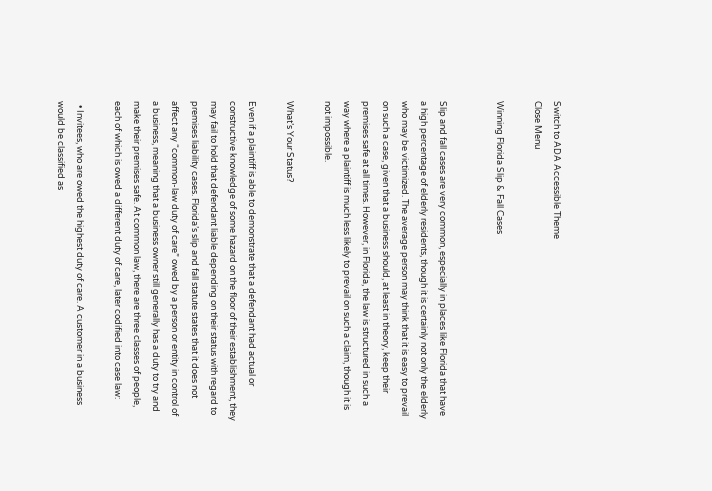Switch to ADA Accessible Theme
Close Menu

Winning Florida Slip & Fall Cases


Slip and fall cases are very common, especially in places like Florida that have a high percentage of elderly residents, though it is certainly not only the elderly who may be victimized. The average person may think that it is easy to prevail on such a case, given that a business should, at least in theory, keep their premises safe at all times. However, in Florida, the law is structured in such a way where a plaintiff is much less likely to prevail on such a claim, though it is not impossible.

What’s Your Status?

Even if a plaintiff is able to demonstrate that a defendant had actual or constructive knowledge of some hazard on the floor of their establishment, they may fail to hold that defendant liable depending on their status with regard to premises liability cases. Florida’s slip and fall statute states that it does not affect any “common-law duty of care” owed by a person or entity in control of a business, meaning that a business owner still generally has a duty to try and make their premises safe. At common law, there are three classes of people, each of which is owed a different duty of care, later codified into case law:

  • Invitees, who are owed the highest duty of care. A customer in a business would be classified as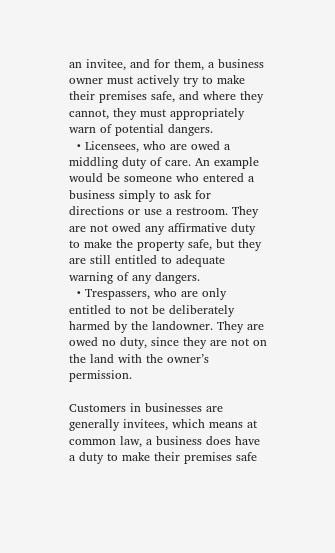an invitee, and for them, a business owner must actively try to make their premises safe, and where they cannot, they must appropriately warn of potential dangers.
  • Licensees, who are owed a middling duty of care. An example would be someone who entered a business simply to ask for directions or use a restroom. They are not owed any affirmative duty to make the property safe, but they are still entitled to adequate warning of any dangers.
  • Trespassers, who are only entitled to not be deliberately harmed by the landowner. They are owed no duty, since they are not on the land with the owner’s permission.

Customers in businesses are generally invitees, which means at common law, a business does have a duty to make their premises safe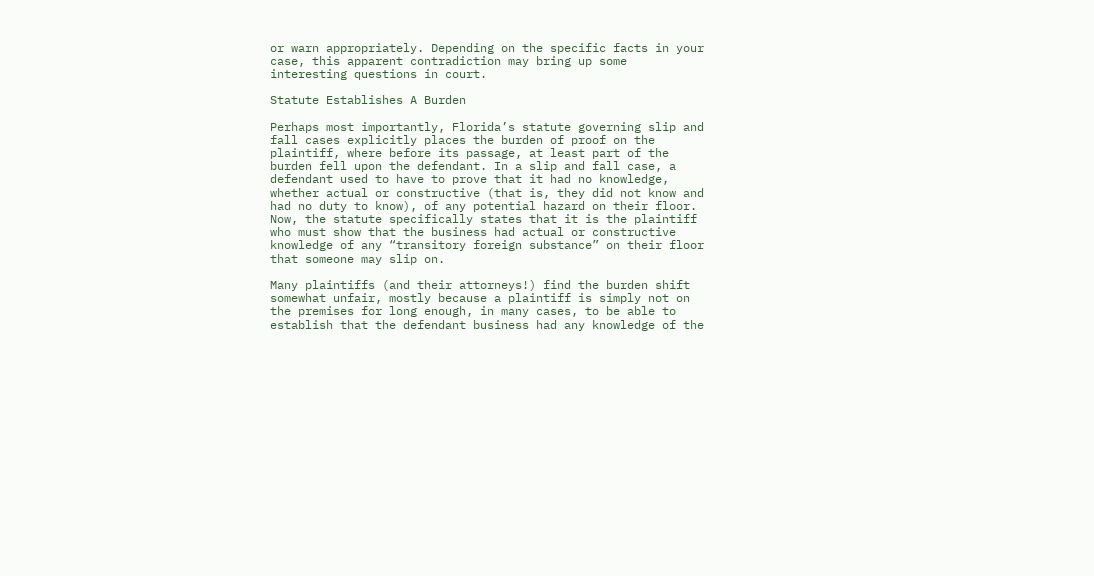or warn appropriately. Depending on the specific facts in your case, this apparent contradiction may bring up some interesting questions in court.

Statute Establishes A Burden

Perhaps most importantly, Florida’s statute governing slip and fall cases explicitly places the burden of proof on the plaintiff, where before its passage, at least part of the burden fell upon the defendant. In a slip and fall case, a defendant used to have to prove that it had no knowledge, whether actual or constructive (that is, they did not know and had no duty to know), of any potential hazard on their floor. Now, the statute specifically states that it is the plaintiff who must show that the business had actual or constructive knowledge of any “transitory foreign substance” on their floor that someone may slip on.

Many plaintiffs (and their attorneys!) find the burden shift somewhat unfair, mostly because a plaintiff is simply not on the premises for long enough, in many cases, to be able to establish that the defendant business had any knowledge of the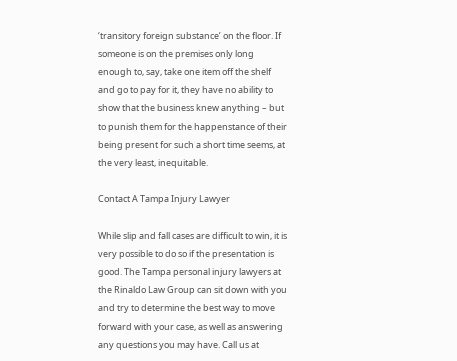‘transitory foreign substance’ on the floor. If someone is on the premises only long enough to, say, take one item off the shelf and go to pay for it, they have no ability to show that the business knew anything – but to punish them for the happenstance of their being present for such a short time seems, at the very least, inequitable.

Contact A Tampa Injury Lawyer

While slip and fall cases are difficult to win, it is very possible to do so if the presentation is good. The Tampa personal injury lawyers at the Rinaldo Law Group can sit down with you and try to determine the best way to move forward with your case, as well as answering any questions you may have. Call us at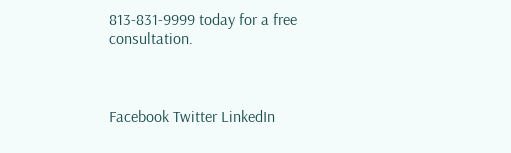813-831-9999 today for a free consultation.



Facebook Twitter LinkedIn